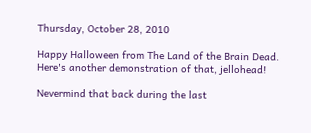Thursday, October 28, 2010

Happy Halloween from The Land of the Brain Dead. Here's another demonstration of that, jellohead!

Nevermind that back during the last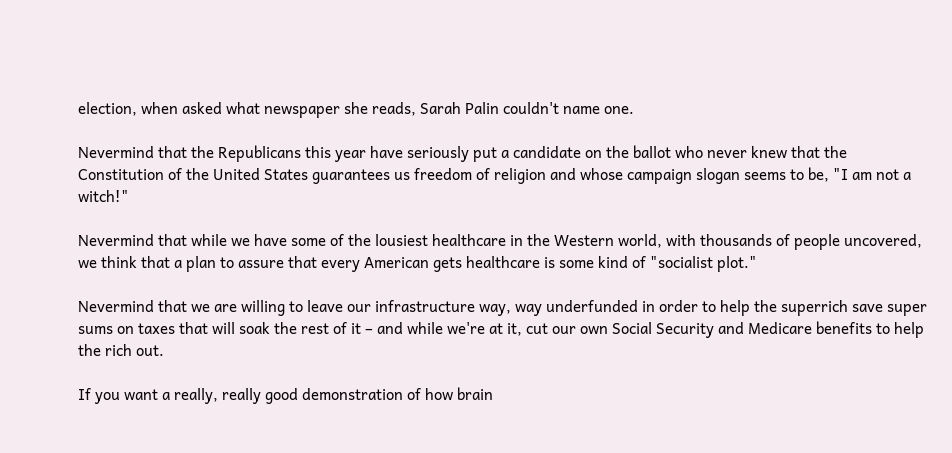election, when asked what newspaper she reads, Sarah Palin couldn't name one.

Nevermind that the Republicans this year have seriously put a candidate on the ballot who never knew that the Constitution of the United States guarantees us freedom of religion and whose campaign slogan seems to be, "I am not a witch!"

Nevermind that while we have some of the lousiest healthcare in the Western world, with thousands of people uncovered, we think that a plan to assure that every American gets healthcare is some kind of "socialist plot."

Nevermind that we are willing to leave our infrastructure way, way underfunded in order to help the superrich save super sums on taxes that will soak the rest of it – and while we're at it, cut our own Social Security and Medicare benefits to help the rich out.

If you want a really, really good demonstration of how brain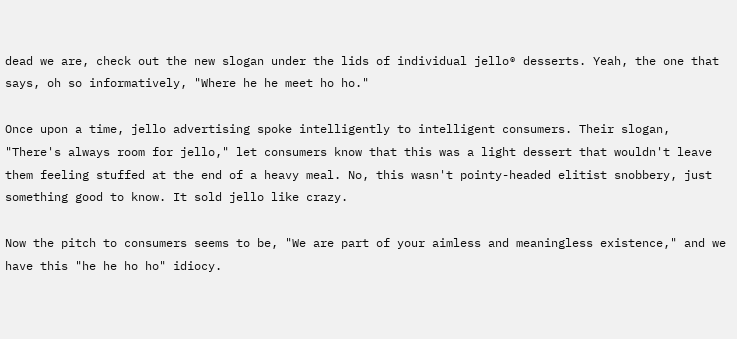dead we are, check out the new slogan under the lids of individual jello® desserts. Yeah, the one that says, oh so informatively, "Where he he meet ho ho."

Once upon a time, jello advertising spoke intelligently to intelligent consumers. Their slogan, "There's always room for jello," let consumers know that this was a light dessert that wouldn't leave them feeling stuffed at the end of a heavy meal. No, this wasn't pointy-headed elitist snobbery, just something good to know. It sold jello like crazy.

Now the pitch to consumers seems to be, "We are part of your aimless and meaningless existence," and we have this "he he ho ho" idiocy.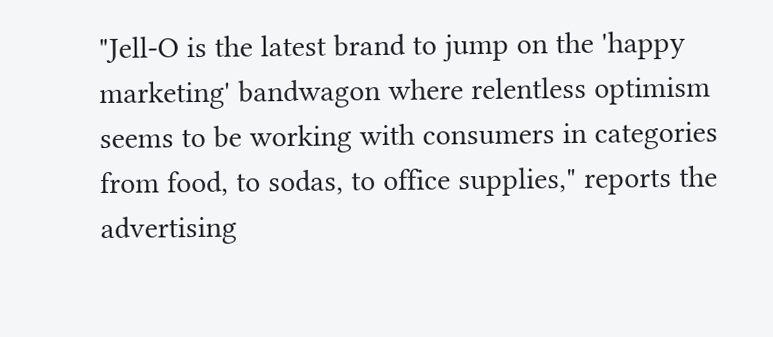"Jell-O is the latest brand to jump on the 'happy marketing' bandwagon where relentless optimism seems to be working with consumers in categories from food, to sodas, to office supplies," reports the advertising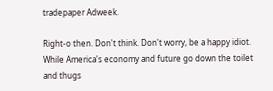tradepaper Adweek.

Right-o then. Don't think. Don't worry, be a happy idiot. While America's economy and future go down the toilet and thugs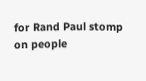for Rand Paul stomp on people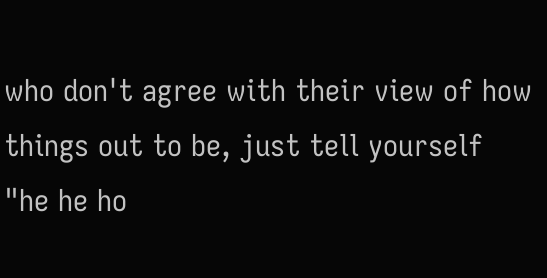who don't agree with their view of how things out to be, just tell yourself "he he ho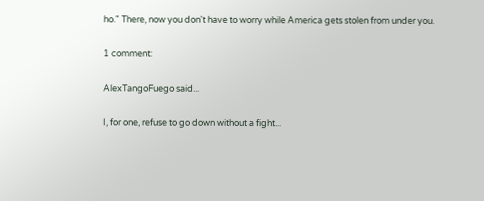ho." There, now you don't have to worry while America gets stolen from under you.

1 comment:

AlexTangoFuego said...

I, for one, refuse to go down without a fight...